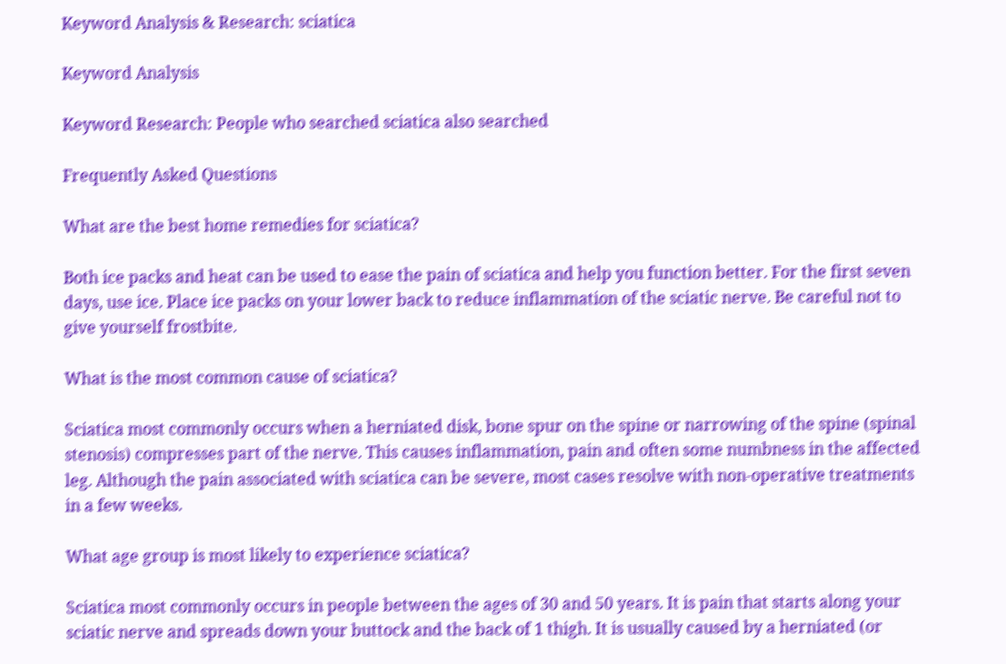Keyword Analysis & Research: sciatica

Keyword Analysis

Keyword Research: People who searched sciatica also searched

Frequently Asked Questions

What are the best home remedies for sciatica?

Both ice packs and heat can be used to ease the pain of sciatica and help you function better. For the first seven days, use ice. Place ice packs on your lower back to reduce inflammation of the sciatic nerve. Be careful not to give yourself frostbite.

What is the most common cause of sciatica?

Sciatica most commonly occurs when a herniated disk, bone spur on the spine or narrowing of the spine (spinal stenosis) compresses part of the nerve. This causes inflammation, pain and often some numbness in the affected leg. Although the pain associated with sciatica can be severe, most cases resolve with non-operative treatments in a few weeks.

What age group is most likely to experience sciatica?

Sciatica most commonly occurs in people between the ages of 30 and 50 years. It is pain that starts along your sciatic nerve and spreads down your buttock and the back of 1 thigh. It is usually caused by a herniated (or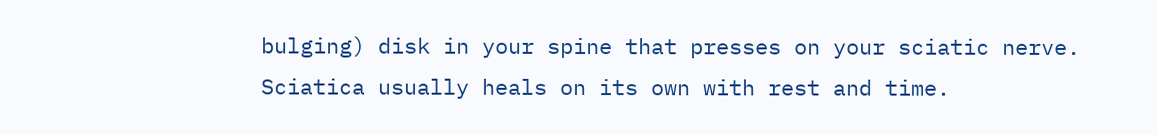bulging) disk in your spine that presses on your sciatic nerve. Sciatica usually heals on its own with rest and time.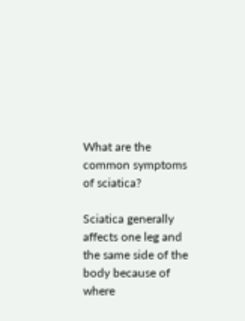What are the common symptoms of sciatica?

Sciatica generally affects one leg and the same side of the body because of where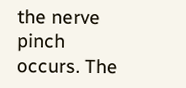the nerve pinch occurs. The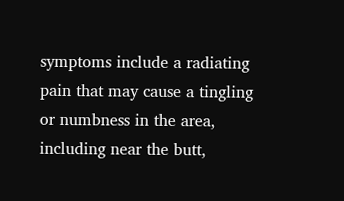symptoms include a radiating pain that may cause a tingling or numbness in the area, including near the butt,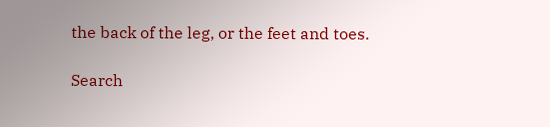the back of the leg, or the feet and toes.

Search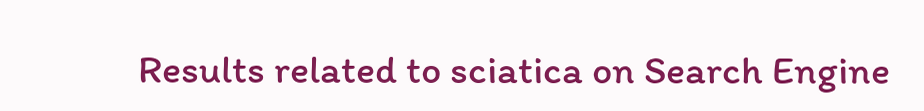Results related to sciatica on Search Engine